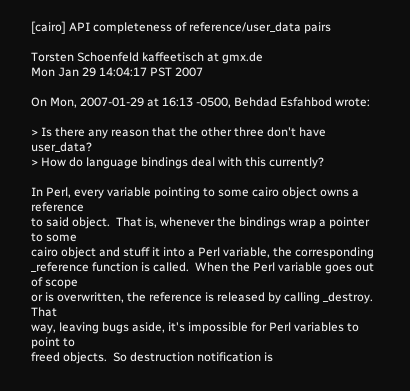[cairo] API completeness of reference/user_data pairs

Torsten Schoenfeld kaffeetisch at gmx.de
Mon Jan 29 14:04:17 PST 2007

On Mon, 2007-01-29 at 16:13 -0500, Behdad Esfahbod wrote:

> Is there any reason that the other three don't have user_data?
> How do language bindings deal with this currently?

In Perl, every variable pointing to some cairo object owns a reference
to said object.  That is, whenever the bindings wrap a pointer to some
cairo object and stuff it into a Perl variable, the corresponding
_reference function is called.  When the Perl variable goes out of scope
or is overwritten, the reference is released by calling _destroy.  That
way, leaving bugs aside, it's impossible for Perl variables to point to
freed objects.  So destruction notification is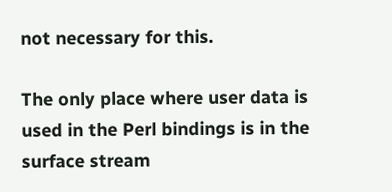not necessary for this.

The only place where user data is used in the Perl bindings is in the
surface stream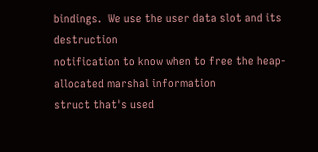bindings.  We use the user data slot and its destruction
notification to know when to free the heap-allocated marshal information
struct that's used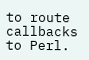to route callbacks to Perl.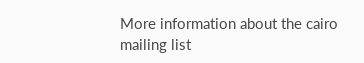More information about the cairo mailing list